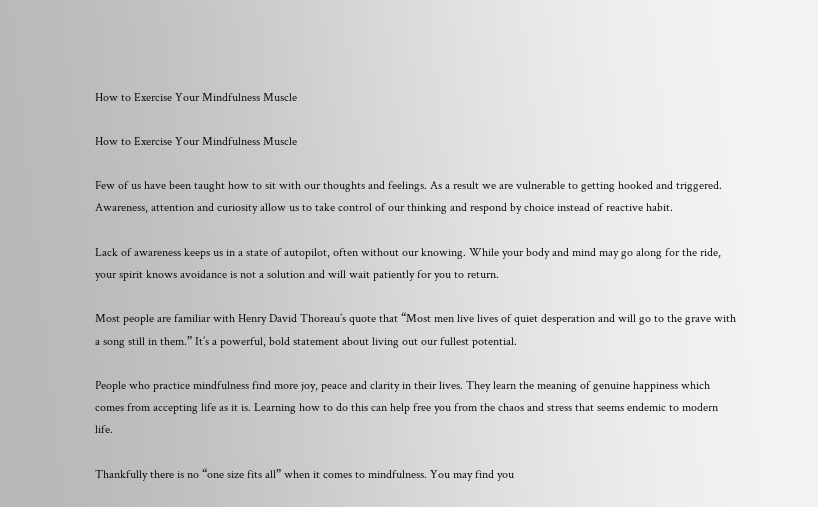How to Exercise Your Mindfulness Muscle

How to Exercise Your Mindfulness Muscle

Few of us have been taught how to sit with our thoughts and feelings. As a result we are vulnerable to getting hooked and triggered. Awareness, attention and curiosity allow us to take control of our thinking and respond by choice instead of reactive habit.

Lack of awareness keeps us in a state of autopilot, often without our knowing. While your body and mind may go along for the ride, your spirit knows avoidance is not a solution and will wait patiently for you to return.

Most people are familiar with Henry David Thoreau’s quote that “Most men live lives of quiet desperation and will go to the grave with a song still in them.” It’s a powerful, bold statement about living out our fullest potential.

People who practice mindfulness find more joy, peace and clarity in their lives. They learn the meaning of genuine happiness which comes from accepting life as it is. Learning how to do this can help free you from the chaos and stress that seems endemic to modern life.

Thankfully there is no “one size fits all” when it comes to mindfulness. You may find you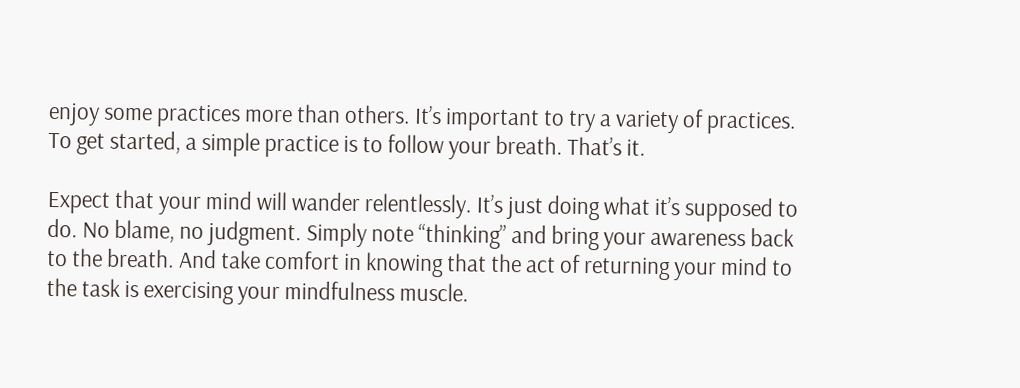enjoy some practices more than others. It’s important to try a variety of practices. To get started, a simple practice is to follow your breath. That’s it.

Expect that your mind will wander relentlessly. It’s just doing what it’s supposed to do. No blame, no judgment. Simply note “thinking” and bring your awareness back to the breath. And take comfort in knowing that the act of returning your mind to the task is exercising your mindfulness muscle.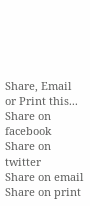Share, Email or Print this...
Share on facebook
Share on twitter
Share on email
Share on print